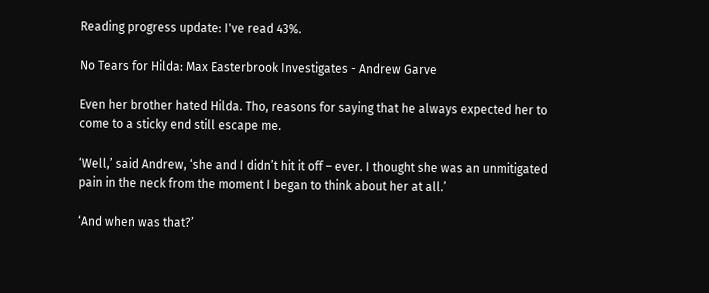Reading progress update: I've read 43%.

No Tears for Hilda: Max Easterbrook Investigates - Andrew Garve

Even her brother hated Hilda. Tho, reasons for saying that he always expected her to come to a sticky end still escape me.

‘Well,’ said Andrew, ‘she and I didn’t hit it off – ever. I thought she was an unmitigated pain in the neck from the moment I began to think about her at all.’

‘And when was that?’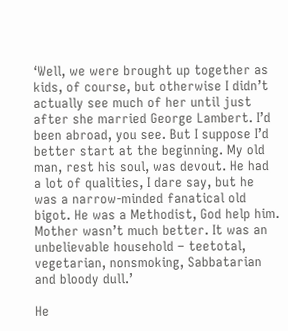‘Well, we were brought up together as kids, of course, but otherwise I didn’t actually see much of her until just after she married George Lambert. I’d been abroad, you see. But I suppose I’d better start at the beginning. My old man, rest his soul, was devout. He had a lot of qualities, I dare say, but he was a narrow-minded fanatical old bigot. He was a Methodist, God help him. Mother wasn’t much better. It was an unbelievable household – teetotal, vegetarian, nonsmoking, Sabbatarian and bloody dull.’

He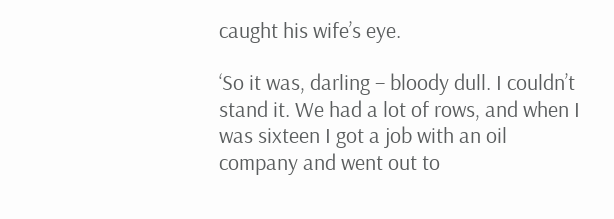caught his wife’s eye.

‘So it was, darling – bloody dull. I couldn’t stand it. We had a lot of rows, and when I was sixteen I got a job with an oil company and went out to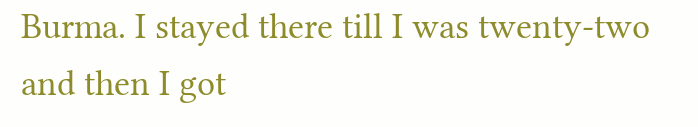Burma. I stayed there till I was twenty-two and then I got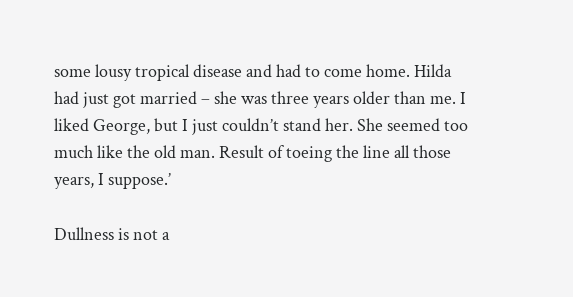some lousy tropical disease and had to come home. Hilda had just got married – she was three years older than me. I liked George, but I just couldn’t stand her. She seemed too much like the old man. Result of toeing the line all those years, I suppose.’

Dullness is not a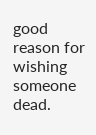good reason for wishing someone dead.